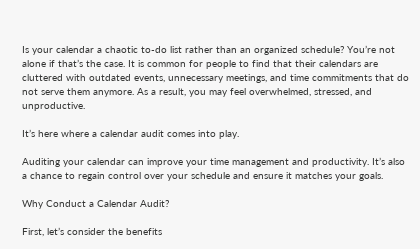Is your calendar a chaotic to-do list rather than an organized schedule? You’re not alone if that’s the case. It is common for people to find that their calendars are cluttered with outdated events, unnecessary meetings, and time commitments that do not serve them anymore. As a result, you may feel overwhelmed, stressed, and unproductive.

It’s here where a calendar audit comes into play.

Auditing your calendar can improve your time management and productivity. It’s also a chance to regain control over your schedule and ensure it matches your goals.

Why Conduct a Calendar Audit?

First, let’s consider the benefits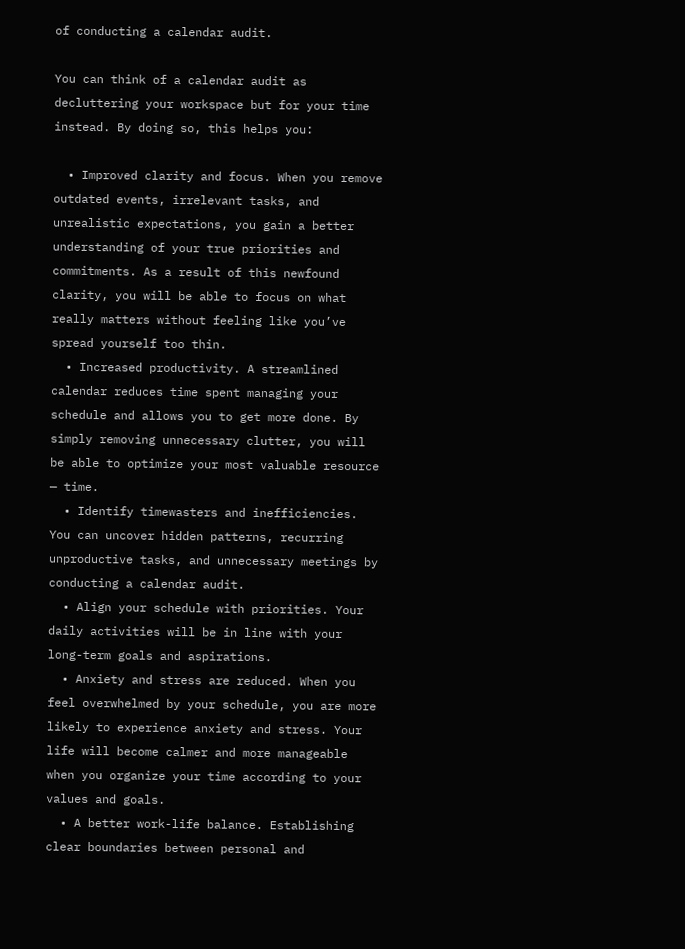of conducting a calendar audit.

You can think of a calendar audit as decluttering your workspace but for your time instead. By doing so, this helps you:

  • Improved clarity and focus. When you remove outdated events, irrelevant tasks, and unrealistic expectations, you gain a better understanding of your true priorities and commitments. As a result of this newfound clarity, you will be able to focus on what really matters without feeling like you’ve spread yourself too thin.
  • Increased productivity. A streamlined calendar reduces time spent managing your schedule and allows you to get more done. By simply removing unnecessary clutter, you will be able to optimize your most valuable resource — time.
  • Identify timewasters and inefficiencies. You can uncover hidden patterns, recurring unproductive tasks, and unnecessary meetings by conducting a calendar audit.
  • Align your schedule with priorities. Your daily activities will be in line with your long-term goals and aspirations.
  • Anxiety and stress are reduced. When you feel overwhelmed by your schedule, you are more likely to experience anxiety and stress. Your life will become calmer and more manageable when you organize your time according to your values and goals.
  • A better work-life balance. Establishing clear boundaries between personal and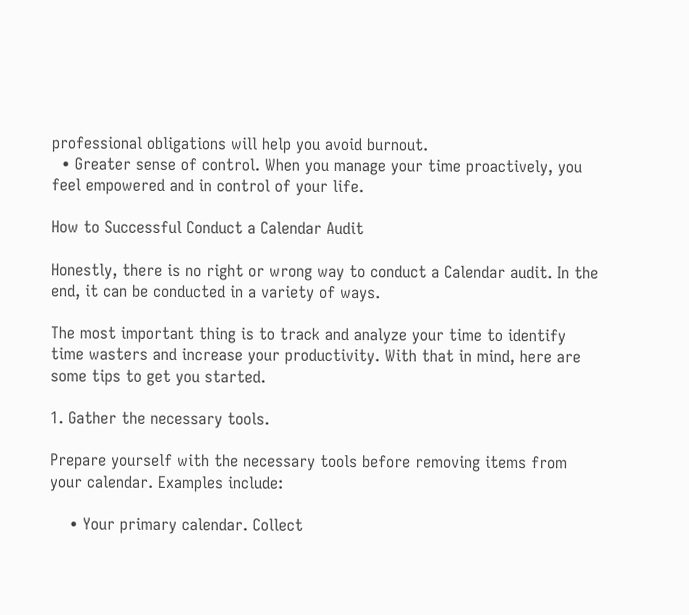professional obligations will help you avoid burnout.
  • Greater sense of control. When you manage your time proactively, you feel empowered and in control of your life.

How to Successful Conduct a Calendar Audit

Honestly, there is no right or wrong way to conduct a Calendar audit. In the end, it can be conducted in a variety of ways.

The most important thing is to track and analyze your time to identify time wasters and increase your productivity. With that in mind, here are some tips to get you started.

1. Gather the necessary tools.

Prepare yourself with the necessary tools before removing items from your calendar. Examples include:

    • Your primary calendar. Collect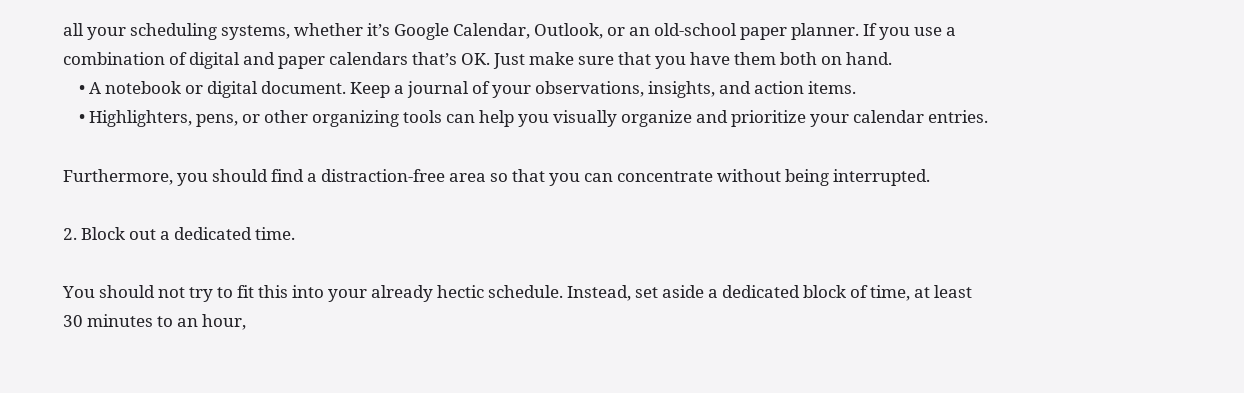all your scheduling systems, whether it’s Google Calendar, Outlook, or an old-school paper planner. If you use a combination of digital and paper calendars that’s OK. Just make sure that you have them both on hand.
    • A notebook or digital document. Keep a journal of your observations, insights, and action items.
    • Highlighters, pens, or other organizing tools can help you visually organize and prioritize your calendar entries.

Furthermore, you should find a distraction-free area so that you can concentrate without being interrupted.

2. Block out a dedicated time.

You should not try to fit this into your already hectic schedule. Instead, set aside a dedicated block of time, at least 30 minutes to an hour,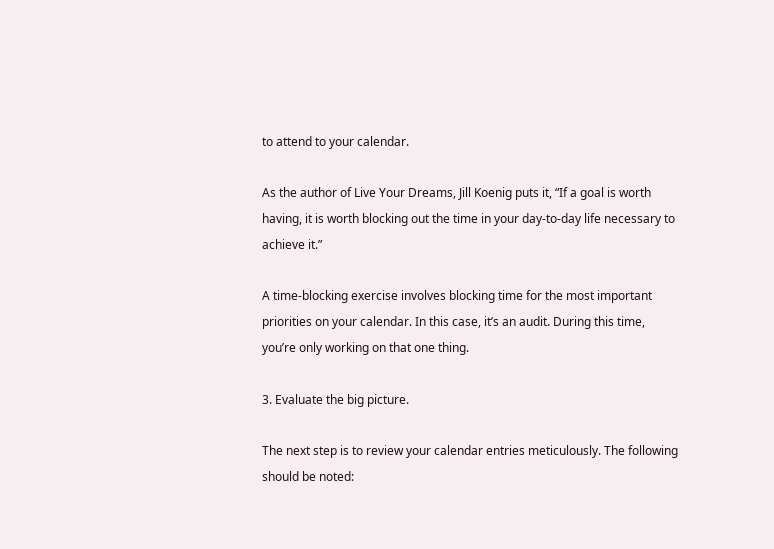to attend to your calendar.

As the author of Live Your Dreams, Jill Koenig puts it, “If a goal is worth having, it is worth blocking out the time in your day-to-day life necessary to achieve it.”

A time-blocking exercise involves blocking time for the most important priorities on your calendar. In this case, it’s an audit. During this time, you’re only working on that one thing.

3. Evaluate the big picture.

The next step is to review your calendar entries meticulously. The following should be noted: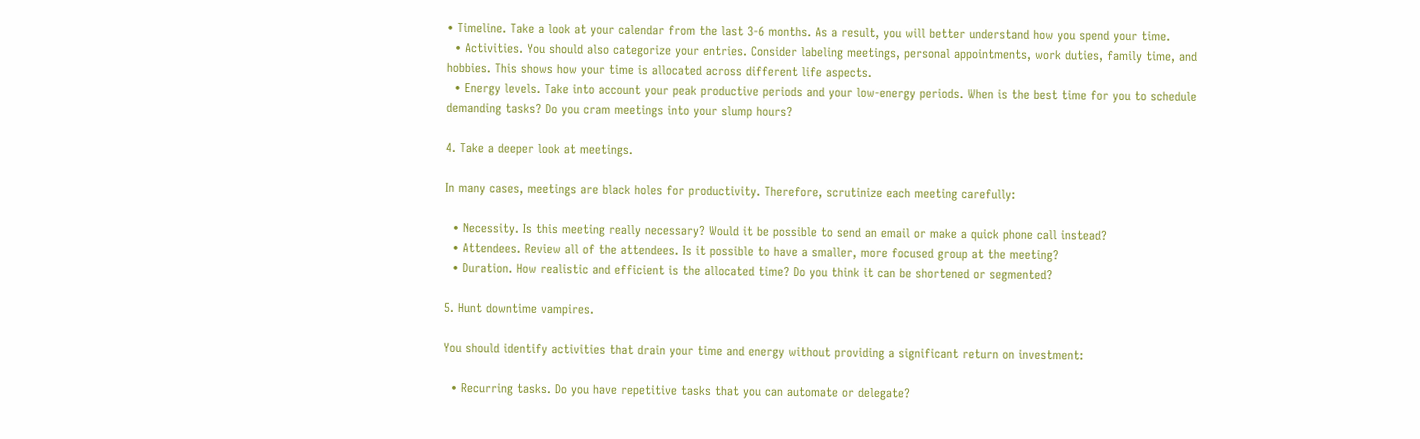• Timeline. Take a look at your calendar from the last 3-6 months. As a result, you will better understand how you spend your time.
  • Activities. You should also categorize your entries. Consider labeling meetings, personal appointments, work duties, family time, and hobbies. This shows how your time is allocated across different life aspects.
  • Energy levels. Take into account your peak productive periods and your low-energy periods. When is the best time for you to schedule demanding tasks? Do you cram meetings into your slump hours?

4. Take a deeper look at meetings.

In many cases, meetings are black holes for productivity. Therefore, scrutinize each meeting carefully:

  • Necessity. Is this meeting really necessary? Would it be possible to send an email or make a quick phone call instead?
  • Attendees. Review all of the attendees. Is it possible to have a smaller, more focused group at the meeting?
  • Duration. How realistic and efficient is the allocated time? Do you think it can be shortened or segmented?

5. Hunt downtime vampires.

You should identify activities that drain your time and energy without providing a significant return on investment:

  • Recurring tasks. Do you have repetitive tasks that you can automate or delegate?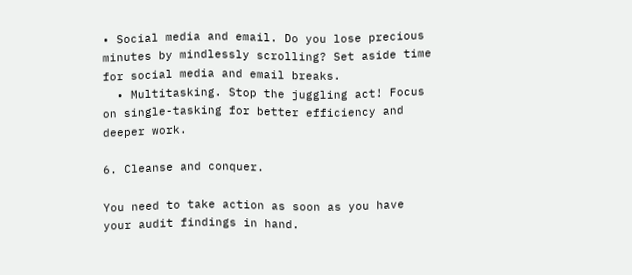• Social media and email. Do you lose precious minutes by mindlessly scrolling? Set aside time for social media and email breaks.
  • Multitasking. Stop the juggling act! Focus on single-tasking for better efficiency and deeper work.

6. Cleanse and conquer.

You need to take action as soon as you have your audit findings in hand.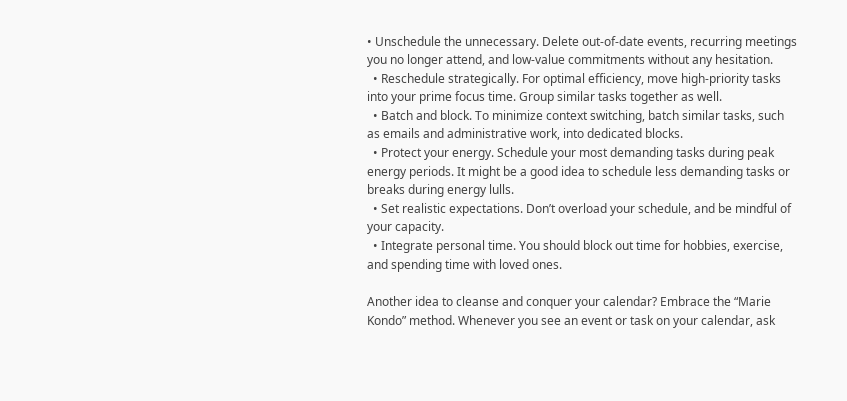• Unschedule the unnecessary. Delete out-of-date events, recurring meetings you no longer attend, and low-value commitments without any hesitation.
  • Reschedule strategically. For optimal efficiency, move high-priority tasks into your prime focus time. Group similar tasks together as well.
  • Batch and block. To minimize context switching, batch similar tasks, such as emails and administrative work, into dedicated blocks.
  • Protect your energy. Schedule your most demanding tasks during peak energy periods. It might be a good idea to schedule less demanding tasks or breaks during energy lulls.
  • Set realistic expectations. Don’t overload your schedule, and be mindful of your capacity.
  • Integrate personal time. You should block out time for hobbies, exercise, and spending time with loved ones.

Another idea to cleanse and conquer your calendar? Embrace the “Marie Kondo” method. Whenever you see an event or task on your calendar, ask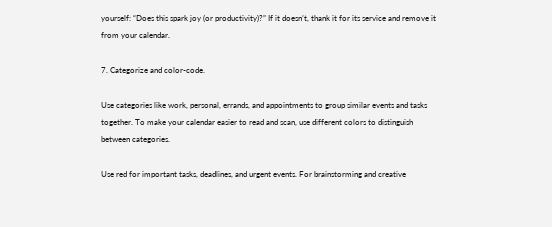yourself: “Does this spark joy (or productivity)?” If it doesn’t, thank it for its service and remove it from your calendar.

7. Categorize and color-code.

Use categories like work, personal, errands, and appointments to group similar events and tasks together. To make your calendar easier to read and scan, use different colors to distinguish between categories.

Use red for important tasks, deadlines, and urgent events. For brainstorming and creative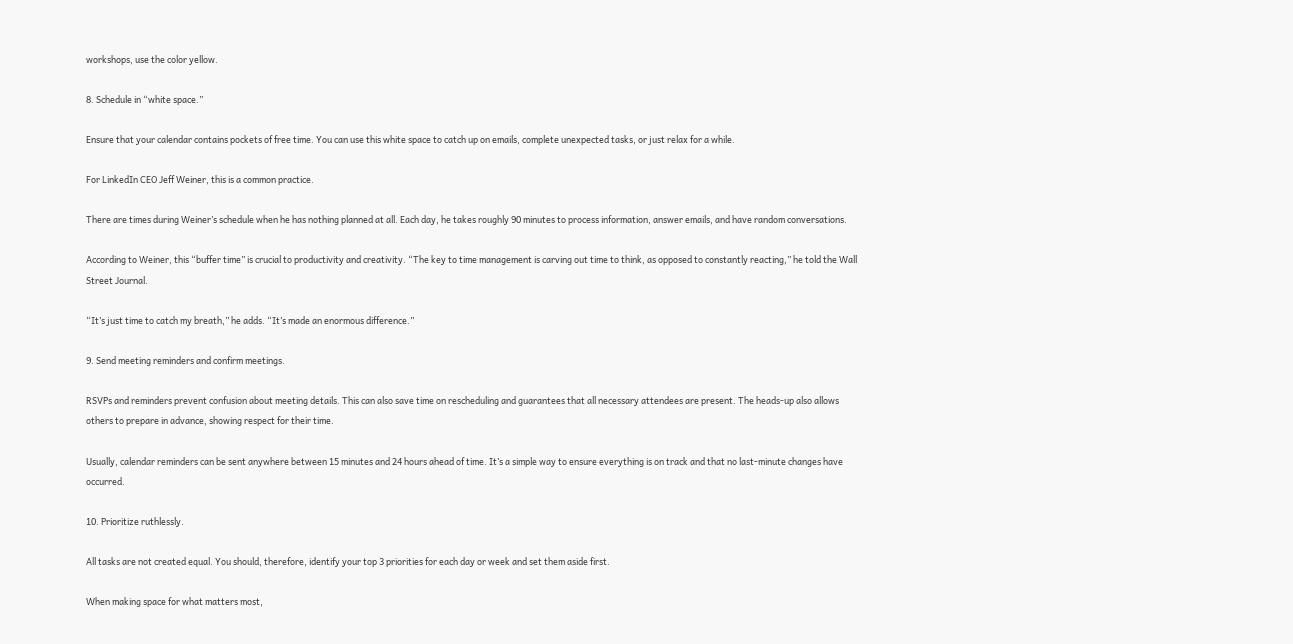workshops, use the color yellow.

8. Schedule in “white space.”

Ensure that your calendar contains pockets of free time. You can use this white space to catch up on emails, complete unexpected tasks, or just relax for a while.

For LinkedIn CEO Jeff Weiner, this is a common practice.

There are times during Weiner’s schedule when he has nothing planned at all. Each day, he takes roughly 90 minutes to process information, answer emails, and have random conversations.

According to Weiner, this “buffer time” is crucial to productivity and creativity. “The key to time management is carving out time to think, as opposed to constantly reacting,” he told the Wall Street Journal.

“It’s just time to catch my breath,” he adds. “It’s made an enormous difference.”

9. Send meeting reminders and confirm meetings.

RSVPs and reminders prevent confusion about meeting details. This can also save time on rescheduling and guarantees that all necessary attendees are present. The heads-up also allows others to prepare in advance, showing respect for their time.

Usually, calendar reminders can be sent anywhere between 15 minutes and 24 hours ahead of time. It’s a simple way to ensure everything is on track and that no last-minute changes have occurred.

10. Prioritize ruthlessly.

All tasks are not created equal. You should, therefore, identify your top 3 priorities for each day or week and set them aside first.

When making space for what matters most,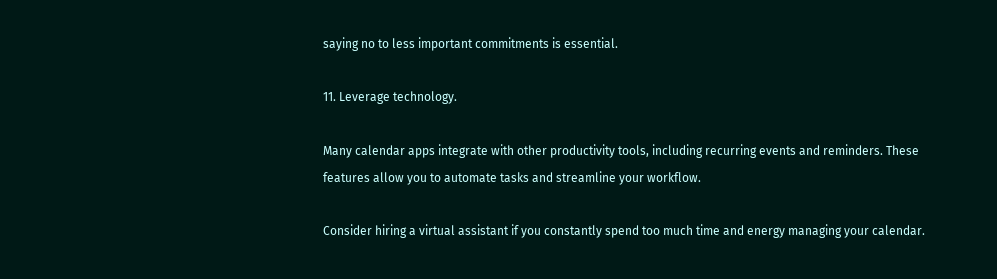saying no to less important commitments is essential.

11. Leverage technology.

Many calendar apps integrate with other productivity tools, including recurring events and reminders. These features allow you to automate tasks and streamline your workflow.

Consider hiring a virtual assistant if you constantly spend too much time and energy managing your calendar.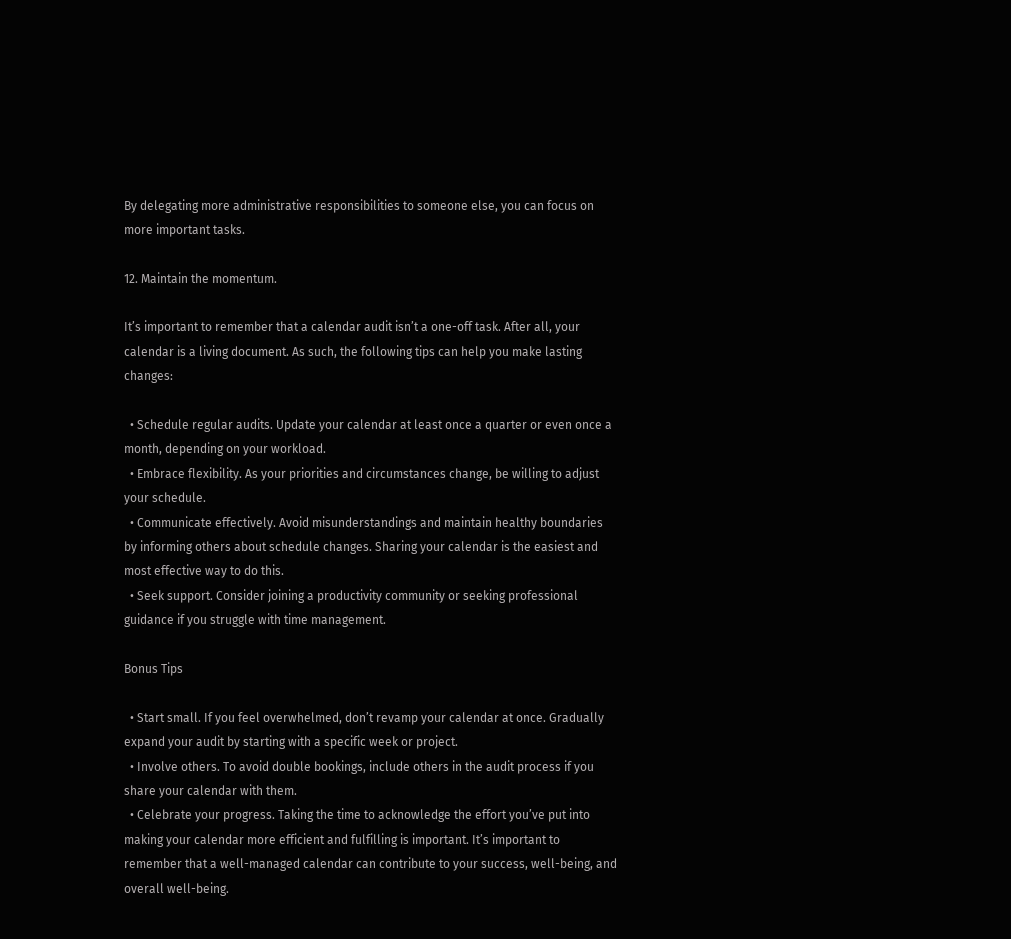By delegating more administrative responsibilities to someone else, you can focus on more important tasks.

12. Maintain the momentum.

It’s important to remember that a calendar audit isn’t a one-off task. After all, your calendar is a living document. As such, the following tips can help you make lasting changes:

  • Schedule regular audits. Update your calendar at least once a quarter or even once a month, depending on your workload.
  • Embrace flexibility. As your priorities and circumstances change, be willing to adjust your schedule.
  • Communicate effectively. Avoid misunderstandings and maintain healthy boundaries by informing others about schedule changes. Sharing your calendar is the easiest and most effective way to do this.
  • Seek support. Consider joining a productivity community or seeking professional guidance if you struggle with time management.

Bonus Tips

  • Start small. If you feel overwhelmed, don’t revamp your calendar at once. Gradually expand your audit by starting with a specific week or project.
  • Involve others. To avoid double bookings, include others in the audit process if you share your calendar with them.
  • Celebrate your progress. Taking the time to acknowledge the effort you’ve put into making your calendar more efficient and fulfilling is important. It’s important to remember that a well-managed calendar can contribute to your success, well-being, and overall well-being.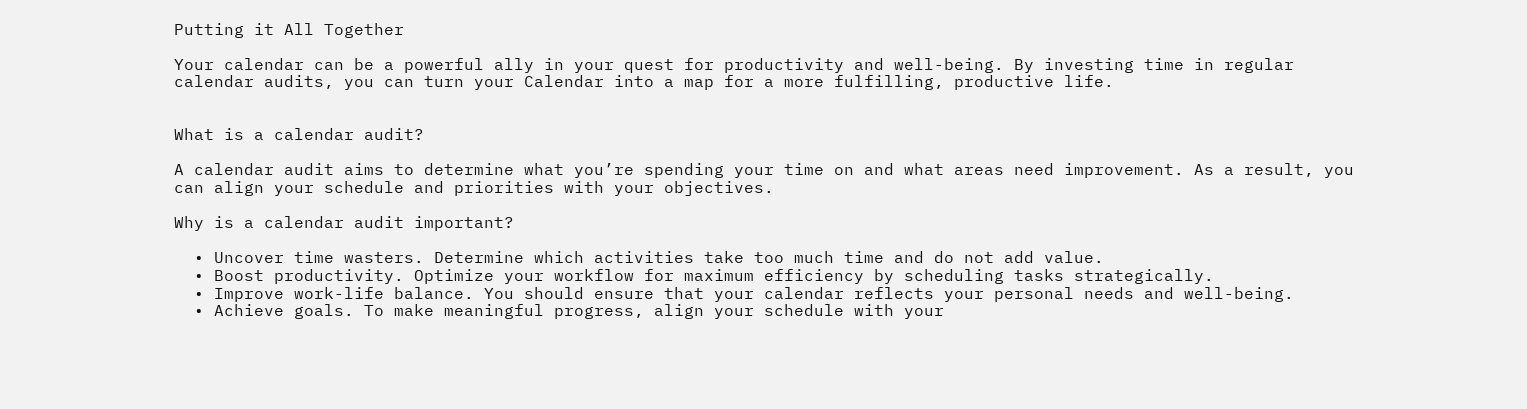Putting it All Together

Your calendar can be a powerful ally in your quest for productivity and well-being. By investing time in regular calendar audits, you can turn your Calendar into a map for a more fulfilling, productive life.


What is a calendar audit?

A calendar audit aims to determine what you’re spending your time on and what areas need improvement. As a result, you can align your schedule and priorities with your objectives.

Why is a calendar audit important?

  • Uncover time wasters. Determine which activities take too much time and do not add value.
  • Boost productivity. Optimize your workflow for maximum efficiency by scheduling tasks strategically.
  • Improve work-life balance. You should ensure that your calendar reflects your personal needs and well-being.
  • Achieve goals. To make meaningful progress, align your schedule with your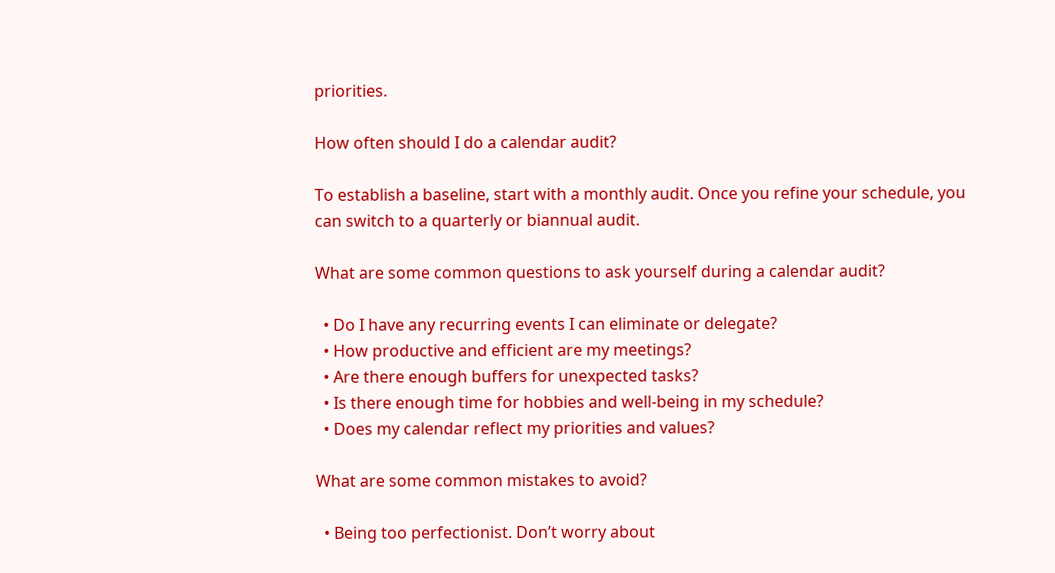priorities.

How often should I do a calendar audit?

To establish a baseline, start with a monthly audit. Once you refine your schedule, you can switch to a quarterly or biannual audit.

What are some common questions to ask yourself during a calendar audit?

  • Do I have any recurring events I can eliminate or delegate?
  • How productive and efficient are my meetings?
  • Are there enough buffers for unexpected tasks?
  • Is there enough time for hobbies and well-being in my schedule?
  • Does my calendar reflect my priorities and values?

What are some common mistakes to avoid?

  • Being too perfectionist. Don’t worry about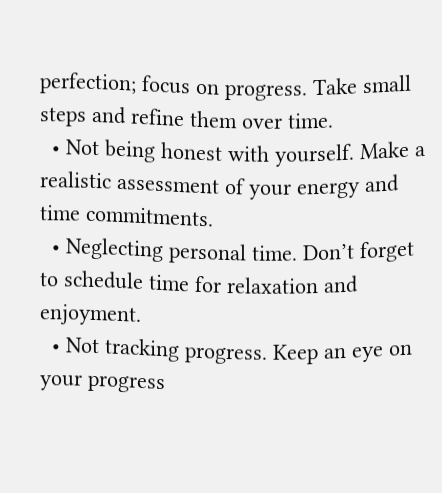perfection; focus on progress. Take small steps and refine them over time.
  • Not being honest with yourself. Make a realistic assessment of your energy and time commitments.
  • Neglecting personal time. Don’t forget to schedule time for relaxation and enjoyment.
  • Not tracking progress. Keep an eye on your progress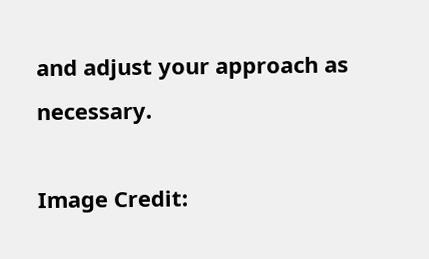and adjust your approach as necessary.

Image Credit: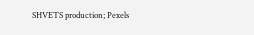SHVETS production; Pexels